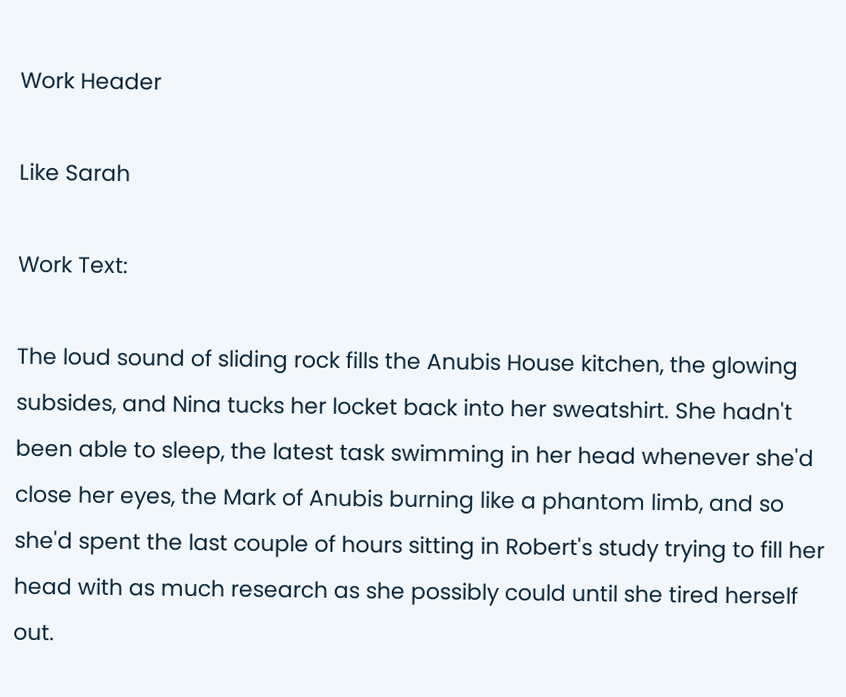Work Header

Like Sarah

Work Text:

The loud sound of sliding rock fills the Anubis House kitchen, the glowing subsides, and Nina tucks her locket back into her sweatshirt. She hadn't been able to sleep, the latest task swimming in her head whenever she'd close her eyes, the Mark of Anubis burning like a phantom limb, and so she'd spent the last couple of hours sitting in Robert's study trying to fill her head with as much research as she possibly could until she tired herself out.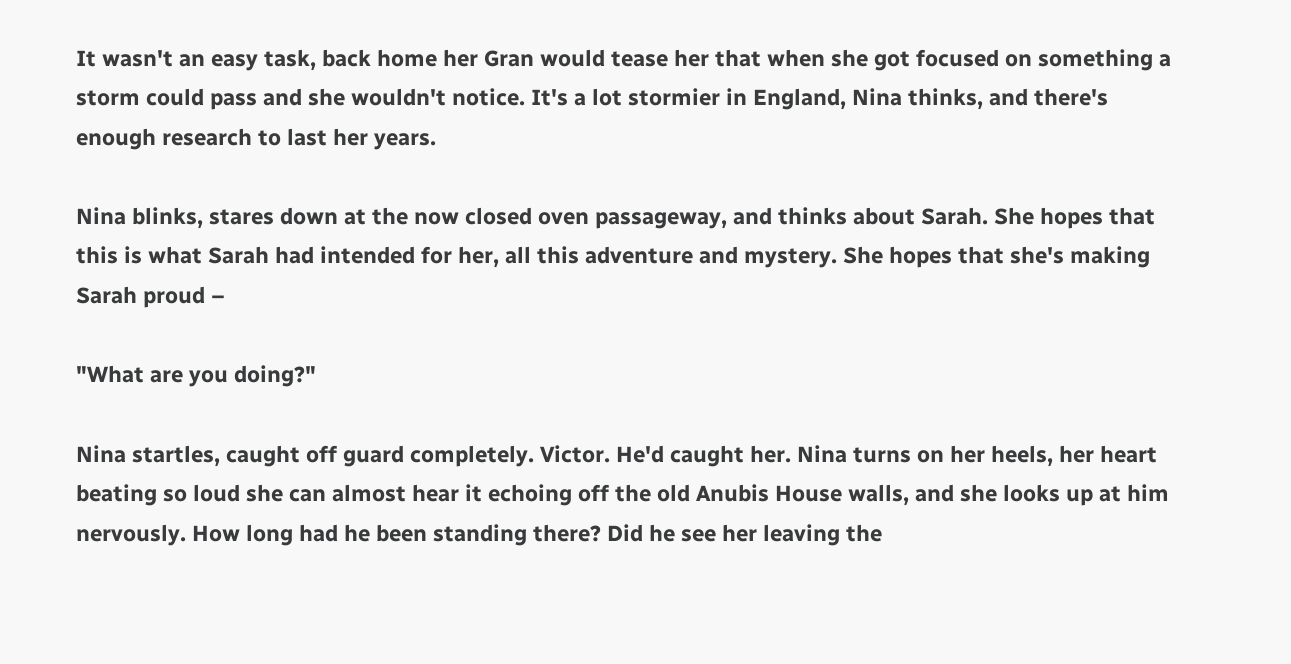It wasn't an easy task, back home her Gran would tease her that when she got focused on something a storm could pass and she wouldn't notice. It's a lot stormier in England, Nina thinks, and there's enough research to last her years.

Nina blinks, stares down at the now closed oven passageway, and thinks about Sarah. She hopes that this is what Sarah had intended for her, all this adventure and mystery. She hopes that she's making Sarah proud –

"What are you doing?"

Nina startles, caught off guard completely. Victor. He'd caught her. Nina turns on her heels, her heart beating so loud she can almost hear it echoing off the old Anubis House walls, and she looks up at him nervously. How long had he been standing there? Did he see her leaving the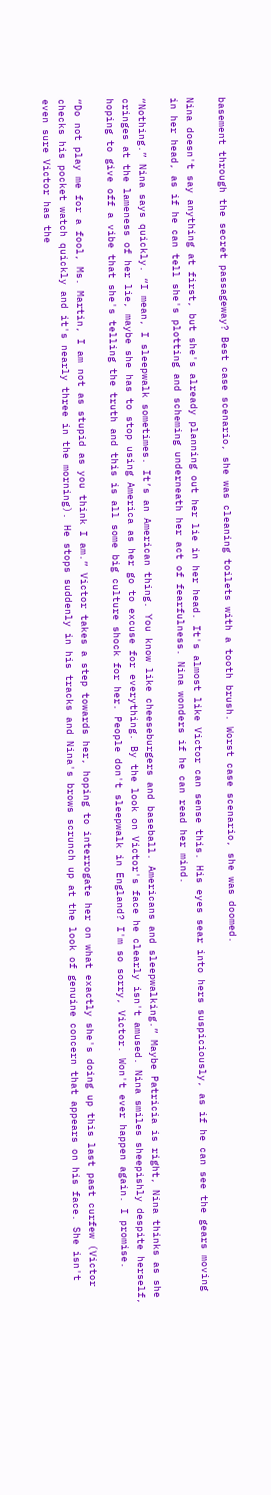basement through the secret passageway? Best case scenario, she was cleaning toilets with a tooth brush. Worst case scenario, she was doomed.

Nina doesn't say anything at first, but she's already planning out her lie in her head. It's almost like Victor can sense this. His eyes sear into hers suspiciously, as if he can see the gears moving in her head, as if he can tell she's plotting and scheming underneath her act of fearfulness. Nina wonders if he can read her mind.

“Nothing.” Nina says quickly. “I mean, I sleepwalk sometimes. It’s an American thing. You know like cheeseburgers and baseball. Americans and sleepwalking.” Maybe Patricia is right, Nina thinks as she cringes at the lameness of her lie, maybe she has to stop using America as her go to excuse for everything. By the look on Victor's face he clearly isn't amused. Nina smiles sheepishly despite herself, hoping to give off a vibe that she's telling the truth and this is all some big culture shock for her. People don't sleepwalk in England? I'm so sorry, Victor. Won't ever happen again. I promise.

“Do not play me for a fool, Ms. Martin, I am not as stupid as you think I am.” Victor takes a step towards her, hoping to interrogate her on what exactly she's doing up this last past curfew (Victor checks his pocket watch quickly and it's nearly three in the morning). He stops suddenly in his tracks and Nina's brows scrunch up at the look of genuine concern that appears on his face. She isn't even sure Victor has the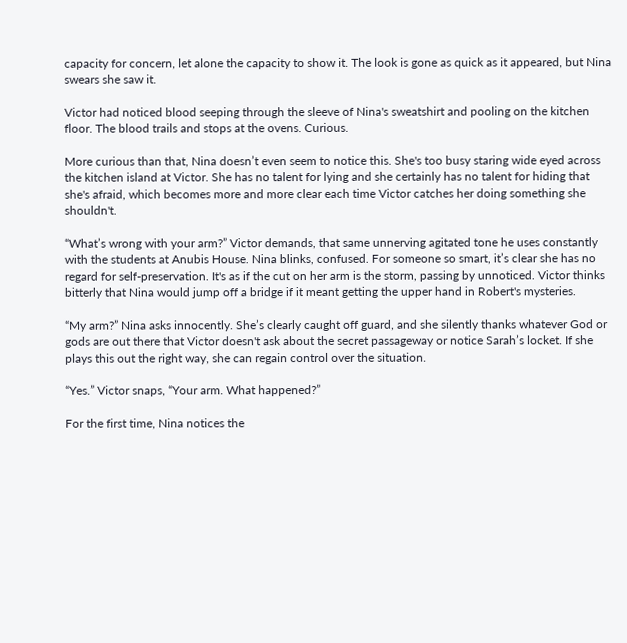capacity for concern, let alone the capacity to show it. The look is gone as quick as it appeared, but Nina swears she saw it.

Victor had noticed blood seeping through the sleeve of Nina's sweatshirt and pooling on the kitchen floor. The blood trails and stops at the ovens. Curious.

More curious than that, Nina doesn’t even seem to notice this. She's too busy staring wide eyed across the kitchen island at Victor. She has no talent for lying and she certainly has no talent for hiding that she's afraid, which becomes more and more clear each time Victor catches her doing something she shouldn't.

“What’s wrong with your arm?” Victor demands, that same unnerving agitated tone he uses constantly with the students at Anubis House. Nina blinks, confused. For someone so smart, it’s clear she has no regard for self-preservation. It's as if the cut on her arm is the storm, passing by unnoticed. Victor thinks bitterly that Nina would jump off a bridge if it meant getting the upper hand in Robert's mysteries.

“My arm?” Nina asks innocently. She’s clearly caught off guard, and she silently thanks whatever God or gods are out there that Victor doesn't ask about the secret passageway or notice Sarah’s locket. If she plays this out the right way, she can regain control over the situation.

“Yes.” Victor snaps, “Your arm. What happened?”

For the first time, Nina notices the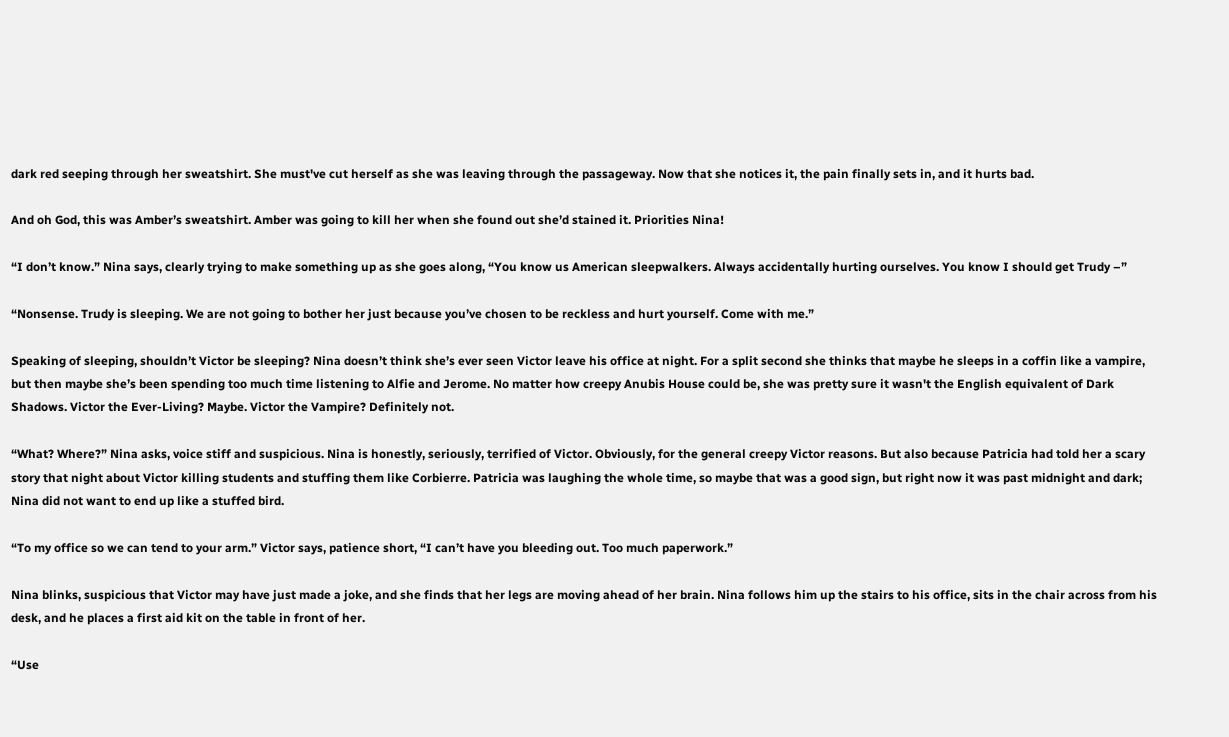dark red seeping through her sweatshirt. She must've cut herself as she was leaving through the passageway. Now that she notices it, the pain finally sets in, and it hurts bad.

And oh God, this was Amber’s sweatshirt. Amber was going to kill her when she found out she’d stained it. Priorities Nina!

“I don’t know.” Nina says, clearly trying to make something up as she goes along, “You know us American sleepwalkers. Always accidentally hurting ourselves. You know I should get Trudy –”

“Nonsense. Trudy is sleeping. We are not going to bother her just because you’ve chosen to be reckless and hurt yourself. Come with me.”

Speaking of sleeping, shouldn’t Victor be sleeping? Nina doesn’t think she’s ever seen Victor leave his office at night. For a split second she thinks that maybe he sleeps in a coffin like a vampire, but then maybe she’s been spending too much time listening to Alfie and Jerome. No matter how creepy Anubis House could be, she was pretty sure it wasn't the English equivalent of Dark Shadows. Victor the Ever-Living? Maybe. Victor the Vampire? Definitely not.

“What? Where?” Nina asks, voice stiff and suspicious. Nina is honestly, seriously, terrified of Victor. Obviously, for the general creepy Victor reasons. But also because Patricia had told her a scary story that night about Victor killing students and stuffing them like Corbierre. Patricia was laughing the whole time, so maybe that was a good sign, but right now it was past midnight and dark; Nina did not want to end up like a stuffed bird.

“To my office so we can tend to your arm.” Victor says, patience short, “I can’t have you bleeding out. Too much paperwork.”

Nina blinks, suspicious that Victor may have just made a joke, and she finds that her legs are moving ahead of her brain. Nina follows him up the stairs to his office, sits in the chair across from his desk, and he places a first aid kit on the table in front of her.

“Use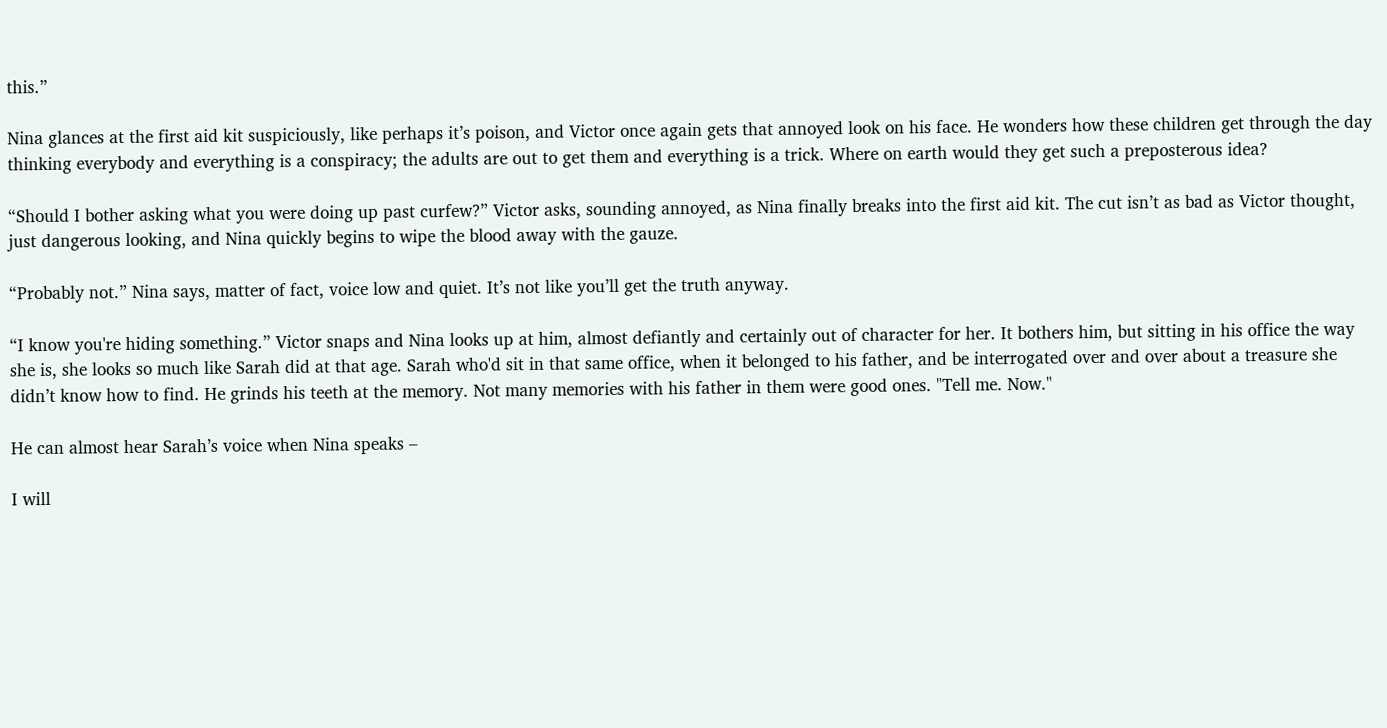this.”

Nina glances at the first aid kit suspiciously, like perhaps it’s poison, and Victor once again gets that annoyed look on his face. He wonders how these children get through the day thinking everybody and everything is a conspiracy; the adults are out to get them and everything is a trick. Where on earth would they get such a preposterous idea?

“Should I bother asking what you were doing up past curfew?” Victor asks, sounding annoyed, as Nina finally breaks into the first aid kit. The cut isn’t as bad as Victor thought, just dangerous looking, and Nina quickly begins to wipe the blood away with the gauze.

“Probably not.” Nina says, matter of fact, voice low and quiet. It’s not like you’ll get the truth anyway.

“I know you're hiding something.” Victor snaps and Nina looks up at him, almost defiantly and certainly out of character for her. It bothers him, but sitting in his office the way she is, she looks so much like Sarah did at that age. Sarah who'd sit in that same office, when it belonged to his father, and be interrogated over and over about a treasure she didn’t know how to find. He grinds his teeth at the memory. Not many memories with his father in them were good ones. "Tell me. Now."

He can almost hear Sarah’s voice when Nina speaks –

I will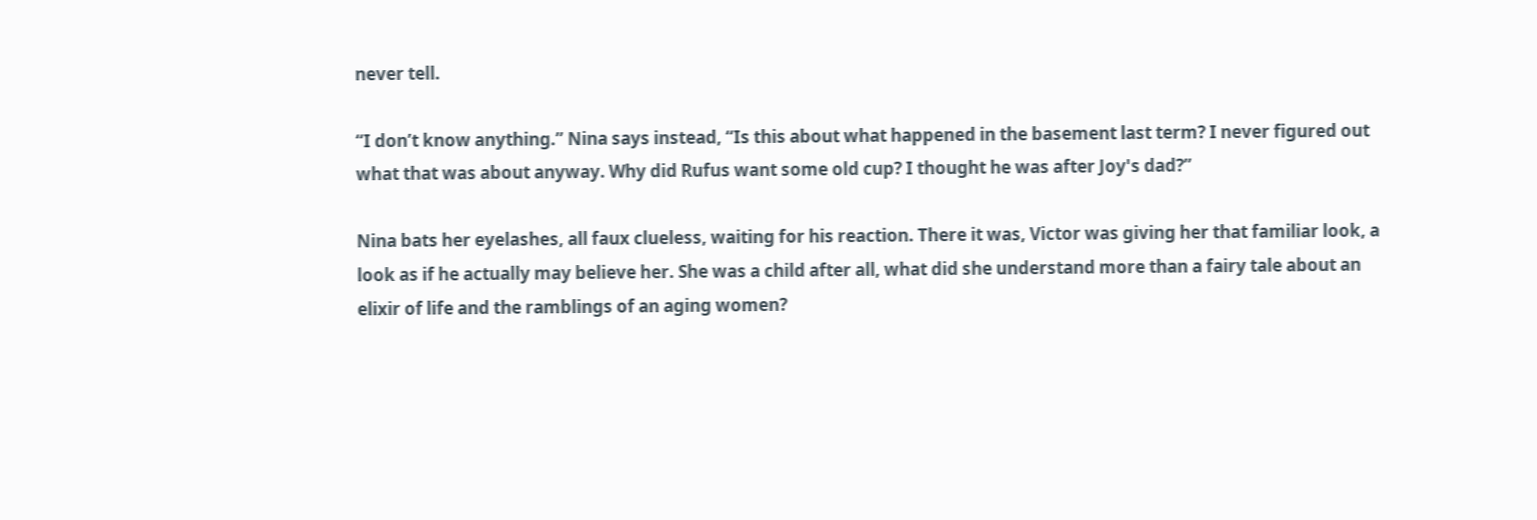never tell.

“I don’t know anything.” Nina says instead, “Is this about what happened in the basement last term? I never figured out what that was about anyway. Why did Rufus want some old cup? I thought he was after Joy's dad?”

Nina bats her eyelashes, all faux clueless, waiting for his reaction. There it was, Victor was giving her that familiar look, a look as if he actually may believe her. She was a child after all, what did she understand more than a fairy tale about an elixir of life and the ramblings of an aging women?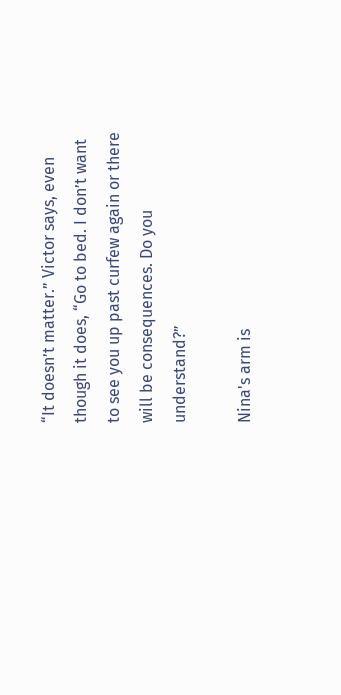“It doesn’t matter.” Victor says, even though it does, “Go to bed. I don’t want to see you up past curfew again or there will be consequences. Do you understand?”

Nina's arm is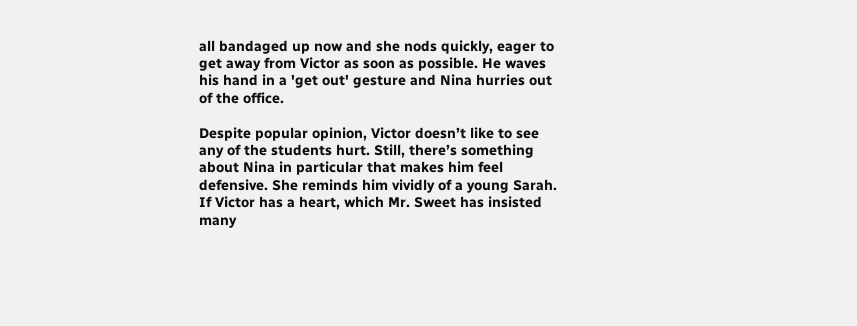all bandaged up now and she nods quickly, eager to get away from Victor as soon as possible. He waves his hand in a 'get out' gesture and Nina hurries out of the office.

Despite popular opinion, Victor doesn’t like to see any of the students hurt. Still, there’s something about Nina in particular that makes him feel defensive. She reminds him vividly of a young Sarah. If Victor has a heart, which Mr. Sweet has insisted many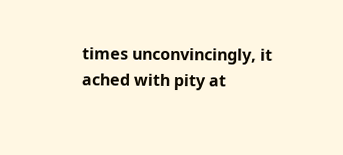times unconvincingly, it ached with pity at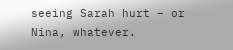seeing Sarah hurt – or Nina, whatever.